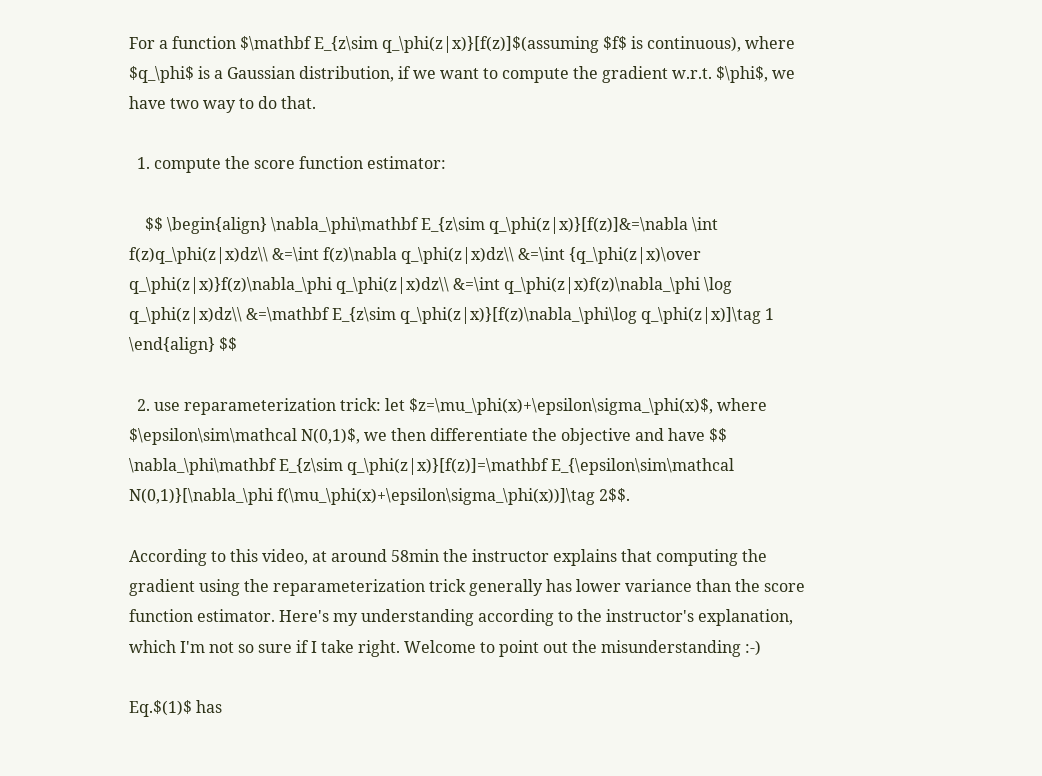For a function $\mathbf E_{z\sim q_\phi(z|x)}[f(z)]$(assuming $f$ is continuous), where $q_\phi$ is a Gaussian distribution, if we want to compute the gradient w.r.t. $\phi$, we have two way to do that.

  1. compute the score function estimator:

    $$ \begin{align} \nabla_\phi\mathbf E_{z\sim q_\phi(z|x)}[f(z)]&=\nabla \int f(z)q_\phi(z|x)dz\\ &=\int f(z)\nabla q_\phi(z|x)dz\\ &=\int {q_\phi(z|x)\over q_\phi(z|x)}f(z)\nabla_\phi q_\phi(z|x)dz\\ &=\int q_\phi(z|x)f(z)\nabla_\phi \log q_\phi(z|x)dz\\ &=\mathbf E_{z\sim q_\phi(z|x)}[f(z)\nabla_\phi\log q_\phi(z|x)]\tag 1 \end{align} $$

  2. use reparameterization trick: let $z=\mu_\phi(x)+\epsilon\sigma_\phi(x)$, where $\epsilon\sim\mathcal N(0,1)$, we then differentiate the objective and have $$ \nabla_\phi\mathbf E_{z\sim q_\phi(z|x)}[f(z)]=\mathbf E_{\epsilon\sim\mathcal N(0,1)}[\nabla_\phi f(\mu_\phi(x)+\epsilon\sigma_\phi(x))]\tag 2$$.

According to this video, at around 58min the instructor explains that computing the gradient using the reparameterization trick generally has lower variance than the score function estimator. Here's my understanding according to the instructor's explanation, which I'm not so sure if I take right. Welcome to point out the misunderstanding :-)

Eq.$(1)$ has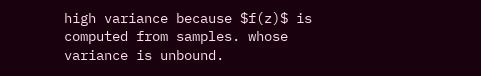high variance because $f(z)$ is computed from samples. whose variance is unbound.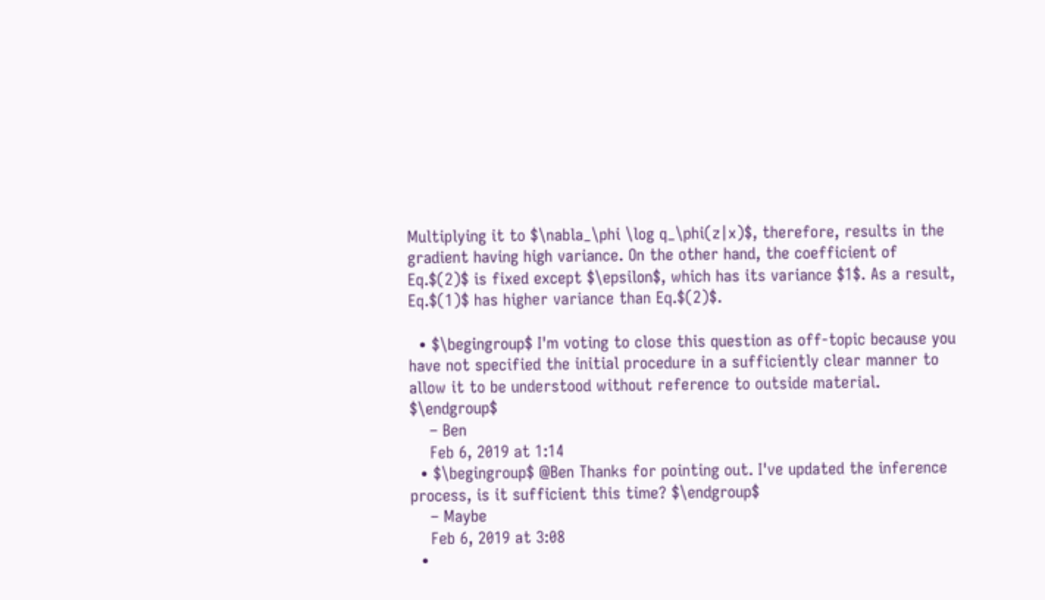Multiplying it to $\nabla_\phi \log q_\phi(z|x)$, therefore, results in the gradient having high variance. On the other hand, the coefficient of Eq.$(2)$ is fixed except $\epsilon$, which has its variance $1$. As a result, Eq.$(1)$ has higher variance than Eq.$(2)$.

  • $\begingroup$ I'm voting to close this question as off-topic because you have not specified the initial procedure in a sufficiently clear manner to allow it to be understood without reference to outside material. $\endgroup$
    – Ben
    Feb 6, 2019 at 1:14
  • $\begingroup$ @Ben Thanks for pointing out. I've updated the inference process, is it sufficient this time? $\endgroup$
    – Maybe
    Feb 6, 2019 at 3:08
  •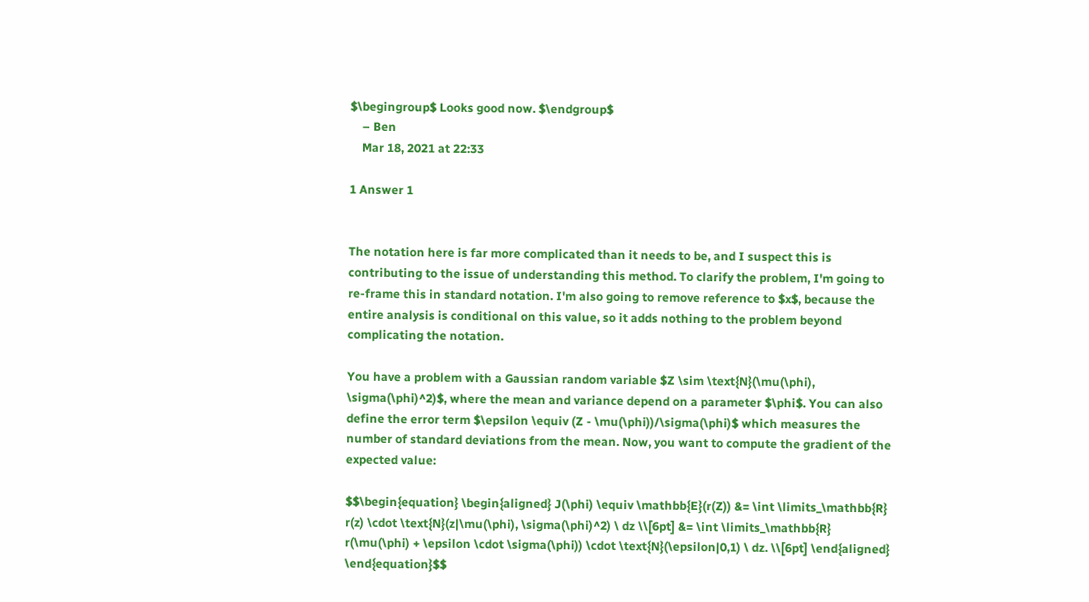$\begingroup$ Looks good now. $\endgroup$
    – Ben
    Mar 18, 2021 at 22:33

1 Answer 1


The notation here is far more complicated than it needs to be, and I suspect this is contributing to the issue of understanding this method. To clarify the problem, I'm going to re-frame this in standard notation. I'm also going to remove reference to $x$, because the entire analysis is conditional on this value, so it adds nothing to the problem beyond complicating the notation.

You have a problem with a Gaussian random variable $Z \sim \text{N}(\mu(\phi), \sigma(\phi)^2)$, where the mean and variance depend on a parameter $\phi$. You can also define the error term $\epsilon \equiv (Z - \mu(\phi))/\sigma(\phi)$ which measures the number of standard deviations from the mean. Now, you want to compute the gradient of the expected value:

$$\begin{equation} \begin{aligned} J(\phi) \equiv \mathbb{E}(r(Z)) &= \int \limits_\mathbb{R} r(z) \cdot \text{N}(z|\mu(\phi), \sigma(\phi)^2) \ dz \\[6pt] &= \int \limits_\mathbb{R} r(\mu(\phi) + \epsilon \cdot \sigma(\phi)) \cdot \text{N}(\epsilon|0,1) \ dz. \\[6pt] \end{aligned} \end{equation}$$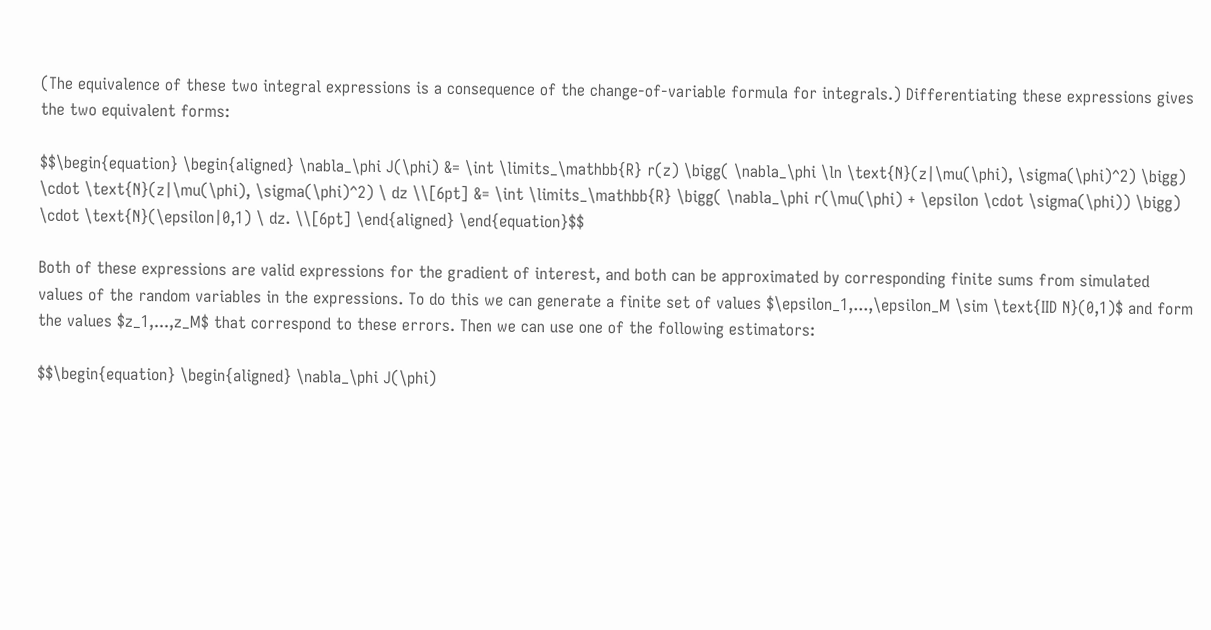(The equivalence of these two integral expressions is a consequence of the change-of-variable formula for integrals.) Differentiating these expressions gives the two equivalent forms:

$$\begin{equation} \begin{aligned} \nabla_\phi J(\phi) &= \int \limits_\mathbb{R} r(z) \bigg( \nabla_\phi \ln \text{N}(z|\mu(\phi), \sigma(\phi)^2) \bigg) \cdot \text{N}(z|\mu(\phi), \sigma(\phi)^2) \ dz \\[6pt] &= \int \limits_\mathbb{R} \bigg( \nabla_\phi r(\mu(\phi) + \epsilon \cdot \sigma(\phi)) \bigg) \cdot \text{N}(\epsilon|0,1) \ dz. \\[6pt] \end{aligned} \end{equation}$$

Both of these expressions are valid expressions for the gradient of interest, and both can be approximated by corresponding finite sums from simulated values of the random variables in the expressions. To do this we can generate a finite set of values $\epsilon_1,...,\epsilon_M \sim \text{IID N}(0,1)$ and form the values $z_1,...,z_M$ that correspond to these errors. Then we can use one of the following estimators:

$$\begin{equation} \begin{aligned} \nabla_\phi J(\phi)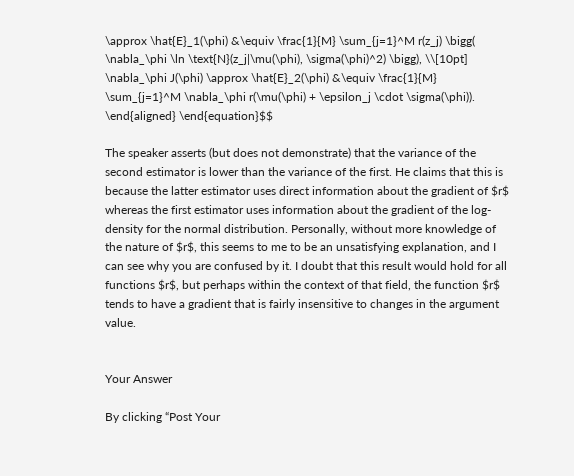\approx \hat{E}_1(\phi) &\equiv \frac{1}{M} \sum_{j=1}^M r(z_j) \bigg( \nabla_\phi \ln \text{N}(z_j|\mu(\phi), \sigma(\phi)^2) \bigg), \\[10pt] \nabla_\phi J(\phi) \approx \hat{E}_2(\phi) &\equiv \frac{1}{M} \sum_{j=1}^M \nabla_\phi r(\mu(\phi) + \epsilon_j \cdot \sigma(\phi)). \end{aligned} \end{equation}$$

The speaker asserts (but does not demonstrate) that the variance of the second estimator is lower than the variance of the first. He claims that this is because the latter estimator uses direct information about the gradient of $r$ whereas the first estimator uses information about the gradient of the log-density for the normal distribution. Personally, without more knowledge of the nature of $r$, this seems to me to be an unsatisfying explanation, and I can see why you are confused by it. I doubt that this result would hold for all functions $r$, but perhaps within the context of that field, the function $r$ tends to have a gradient that is fairly insensitive to changes in the argument value.


Your Answer

By clicking “Post Your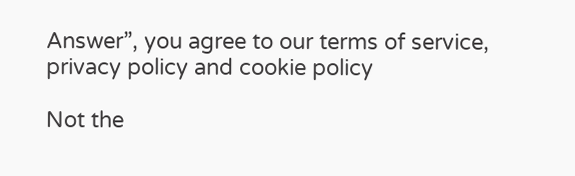Answer”, you agree to our terms of service, privacy policy and cookie policy

Not the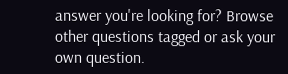answer you're looking for? Browse other questions tagged or ask your own question.